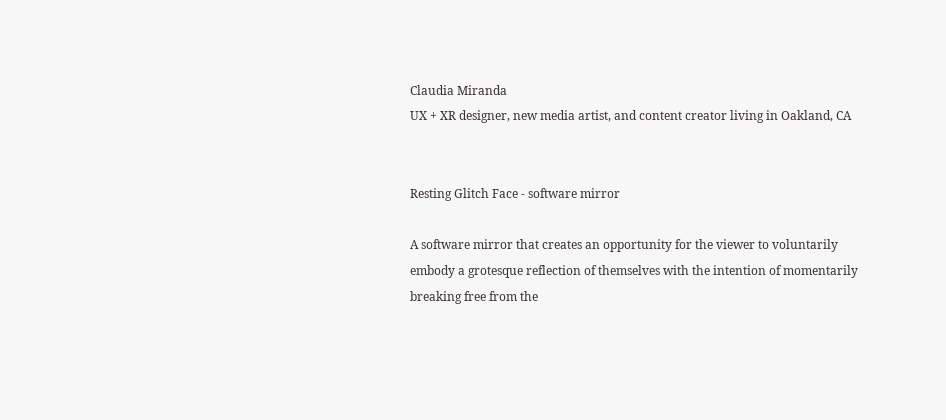Claudia Miranda
UX + XR designer, new media artist, and content creator living in Oakland, CA


Resting Glitch Face - software mirror

A software mirror that creates an opportunity for the viewer to voluntarily embody a grotesque reflection of themselves with the intention of momentarily breaking free from the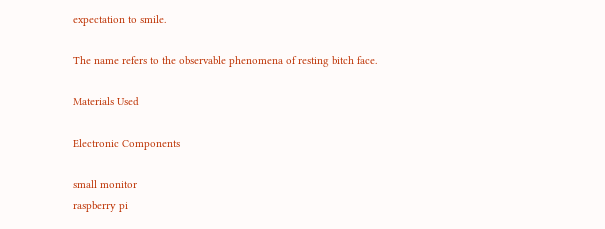expectation to smile.

The name refers to the observable phenomena of resting bitch face.

Materials Used

Electronic Components

small monitor
raspberry pi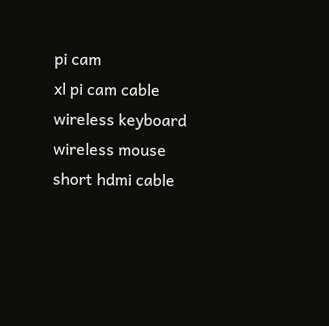pi cam
xl pi cam cable
wireless keyboard
wireless mouse
short hdmi cable